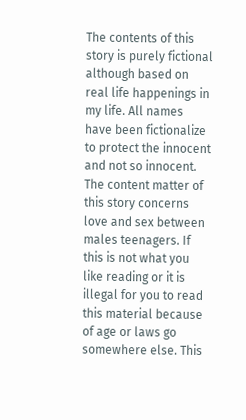The contents of this story is purely fictional although based on real life happenings in my life. All names have been fictionalize to protect the innocent and not so innocent. The content matter of this story concerns love and sex between males teenagers. If this is not what you like reading or it is illegal for you to read this material because of age or laws go somewhere else. This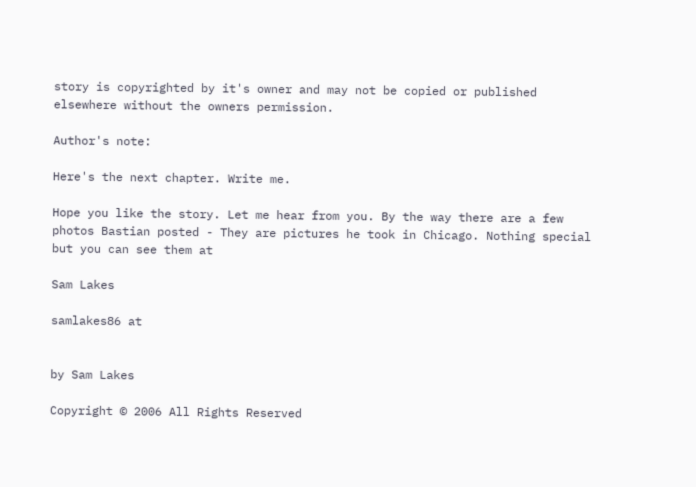story is copyrighted by it's owner and may not be copied or published elsewhere without the owners permission.

Author's note:

Here's the next chapter. Write me.

Hope you like the story. Let me hear from you. By the way there are a few photos Bastian posted - They are pictures he took in Chicago. Nothing special but you can see them at

Sam Lakes

samlakes86 at


by Sam Lakes

Copyright © 2006 All Rights Reserved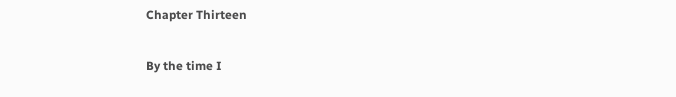Chapter Thirteen

By the time I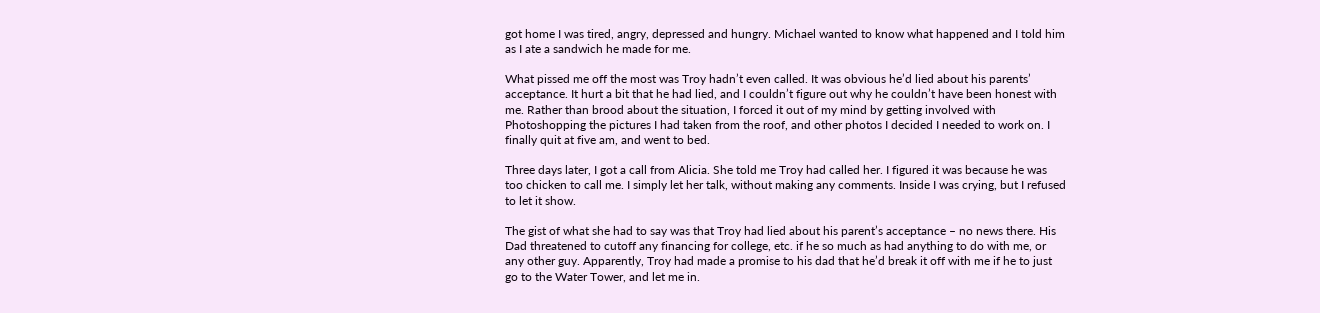got home I was tired, angry, depressed and hungry. Michael wanted to know what happened and I told him as I ate a sandwich he made for me.

What pissed me off the most was Troy hadn’t even called. It was obvious he’d lied about his parents’ acceptance. It hurt a bit that he had lied, and I couldn’t figure out why he couldn’t have been honest with me. Rather than brood about the situation, I forced it out of my mind by getting involved with Photoshopping the pictures I had taken from the roof, and other photos I decided I needed to work on. I finally quit at five am, and went to bed.

Three days later, I got a call from Alicia. She told me Troy had called her. I figured it was because he was too chicken to call me. I simply let her talk, without making any comments. Inside I was crying, but I refused to let it show.

The gist of what she had to say was that Troy had lied about his parent’s acceptance – no news there. His Dad threatened to cutoff any financing for college, etc. if he so much as had anything to do with me, or any other guy. Apparently, Troy had made a promise to his dad that he’d break it off with me if he to just go to the Water Tower, and let me in.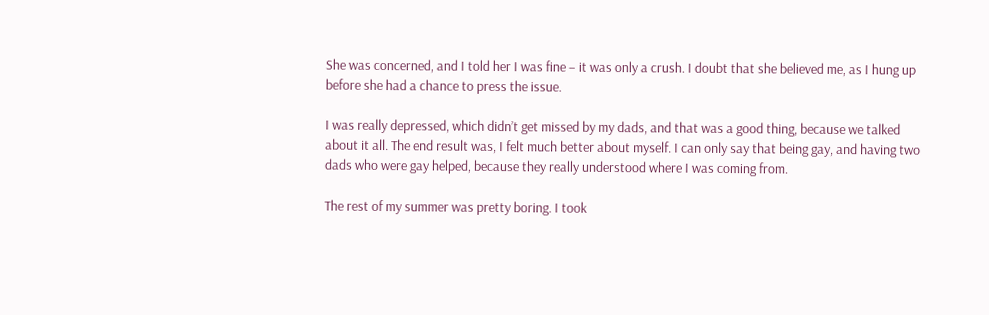She was concerned, and I told her I was fine – it was only a crush. I doubt that she believed me, as I hung up before she had a chance to press the issue.

I was really depressed, which didn’t get missed by my dads, and that was a good thing, because we talked about it all. The end result was, I felt much better about myself. I can only say that being gay, and having two dads who were gay helped, because they really understood where I was coming from.

The rest of my summer was pretty boring. I took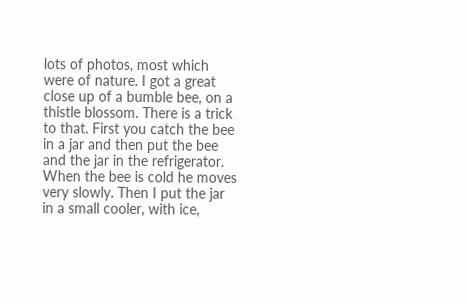lots of photos, most which were of nature. I got a great close up of a bumble bee, on a thistle blossom. There is a trick to that. First you catch the bee in a jar and then put the bee and the jar in the refrigerator. When the bee is cold he moves very slowly. Then I put the jar in a small cooler, with ice,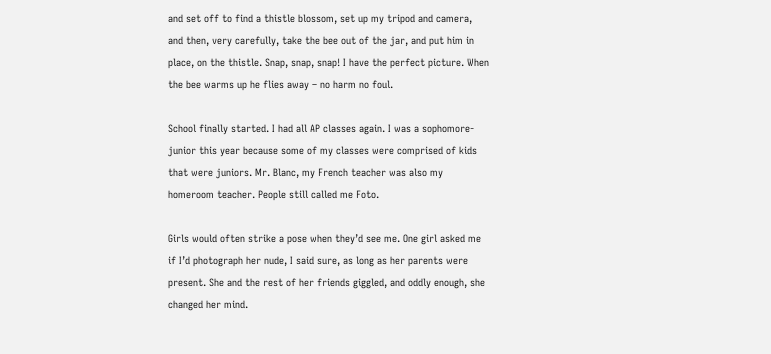and set off to find a thistle blossom, set up my tripod and camera, and then, very carefully, take the bee out of the jar, and put him in place, on the thistle. Snap, snap, snap! I have the perfect picture. When the bee warms up he flies away – no harm no foul.

School finally started. I had all AP classes again. I was a sophomore-junior this year because some of my classes were comprised of kids that were juniors. Mr. Blanc, my French teacher was also my homeroom teacher. People still called me Foto.

Girls would often strike a pose when they’d see me. One girl asked me if I’d photograph her nude, I said sure, as long as her parents were present. She and the rest of her friends giggled, and oddly enough, she changed her mind.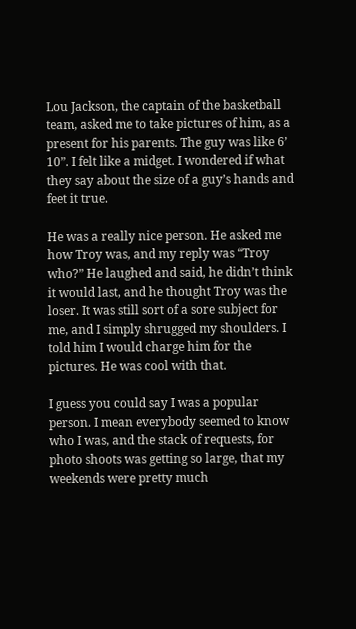Lou Jackson, the captain of the basketball team, asked me to take pictures of him, as a present for his parents. The guy was like 6’ 10”. I felt like a midget. I wondered if what they say about the size of a guy’s hands and feet it true.

He was a really nice person. He asked me how Troy was, and my reply was “Troy who?” He laughed and said, he didn’t think it would last, and he thought Troy was the loser. It was still sort of a sore subject for me, and I simply shrugged my shoulders. I told him I would charge him for the pictures. He was cool with that.

I guess you could say I was a popular person. I mean everybody seemed to know who I was, and the stack of requests, for photo shoots was getting so large, that my weekends were pretty much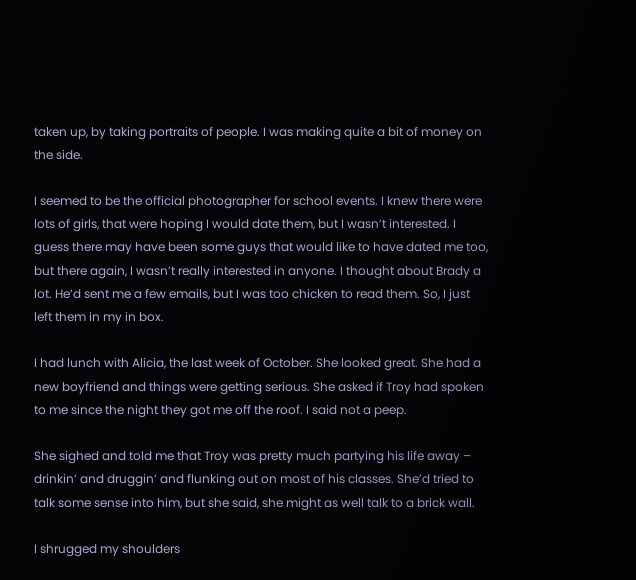taken up, by taking portraits of people. I was making quite a bit of money on the side.

I seemed to be the official photographer for school events. I knew there were lots of girls, that were hoping I would date them, but I wasn’t interested. I guess there may have been some guys that would like to have dated me too, but there again, I wasn’t really interested in anyone. I thought about Brady a lot. He’d sent me a few emails, but I was too chicken to read them. So, I just left them in my in box.

I had lunch with Alicia, the last week of October. She looked great. She had a new boyfriend and things were getting serious. She asked if Troy had spoken to me since the night they got me off the roof. I said not a peep.

She sighed and told me that Troy was pretty much partying his life away – drinkin’ and druggin’ and flunking out on most of his classes. She’d tried to talk some sense into him, but she said, she might as well talk to a brick wall.

I shrugged my shoulders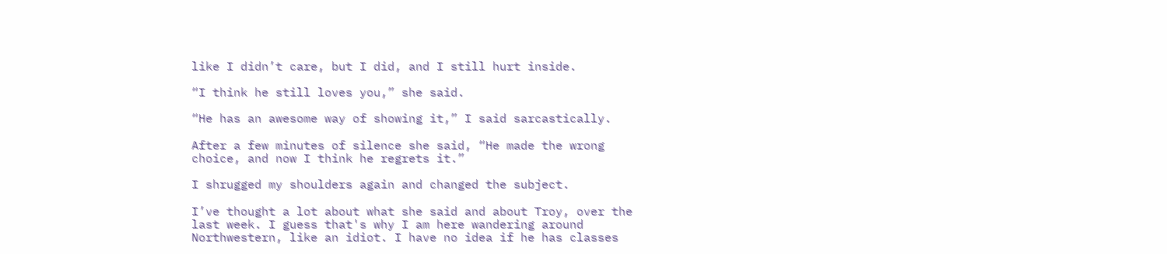like I didn’t care, but I did, and I still hurt inside.

“I think he still loves you,” she said.

“He has an awesome way of showing it,” I said sarcastically.

After a few minutes of silence she said, “He made the wrong choice, and now I think he regrets it.”

I shrugged my shoulders again and changed the subject.

I’ve thought a lot about what she said and about Troy, over the last week. I guess that's why I am here wandering around Northwestern, like an idiot. I have no idea if he has classes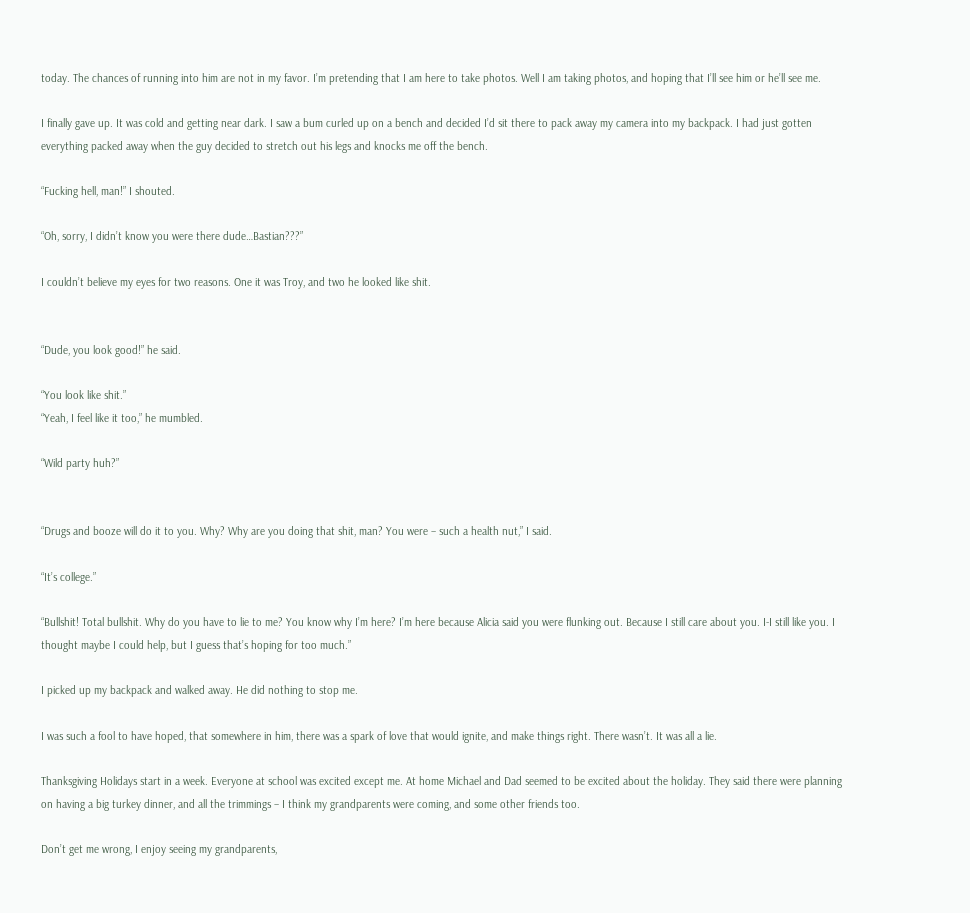today. The chances of running into him are not in my favor. I’m pretending that I am here to take photos. Well I am taking photos, and hoping that I’ll see him or he’ll see me.

I finally gave up. It was cold and getting near dark. I saw a bum curled up on a bench and decided I’d sit there to pack away my camera into my backpack. I had just gotten everything packed away when the guy decided to stretch out his legs and knocks me off the bench.

“Fucking hell, man!” I shouted.

“Oh, sorry, I didn’t know you were there dude…Bastian???”

I couldn’t believe my eyes for two reasons. One it was Troy, and two he looked like shit.


“Dude, you look good!” he said.

“You look like shit.”
“Yeah, I feel like it too,” he mumbled.

“Wild party huh?”


“Drugs and booze will do it to you. Why? Why are you doing that shit, man? You were – such a health nut,” I said.

“It’s college.”

“Bullshit! Total bullshit. Why do you have to lie to me? You know why I’m here? I’m here because Alicia said you were flunking out. Because I still care about you. I-I still like you. I thought maybe I could help, but I guess that’s hoping for too much.”

I picked up my backpack and walked away. He did nothing to stop me.

I was such a fool to have hoped, that somewhere in him, there was a spark of love that would ignite, and make things right. There wasn’t. It was all a lie.

Thanksgiving Holidays start in a week. Everyone at school was excited except me. At home Michael and Dad seemed to be excited about the holiday. They said there were planning on having a big turkey dinner, and all the trimmings – I think my grandparents were coming, and some other friends too.

Don’t get me wrong, I enjoy seeing my grandparents,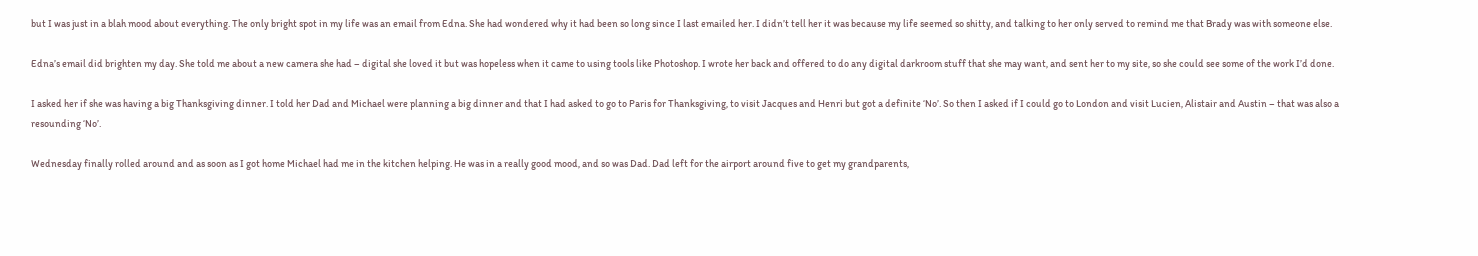but I was just in a blah mood about everything. The only bright spot in my life was an email from Edna. She had wondered why it had been so long since I last emailed her. I didn’t tell her it was because my life seemed so shitty, and talking to her only served to remind me that Brady was with someone else.

Edna’s email did brighten my day. She told me about a new camera she had – digital she loved it but was hopeless when it came to using tools like Photoshop. I wrote her back and offered to do any digital darkroom stuff that she may want, and sent her to my site, so she could see some of the work I’d done.

I asked her if she was having a big Thanksgiving dinner. I told her Dad and Michael were planning a big dinner and that I had asked to go to Paris for Thanksgiving, to visit Jacques and Henri but got a definite ‘No’. So then I asked if I could go to London and visit Lucien, Alistair and Austin – that was also a resounding ‘No’.

Wednesday finally rolled around and as soon as I got home Michael had me in the kitchen helping. He was in a really good mood, and so was Dad. Dad left for the airport around five to get my grandparents,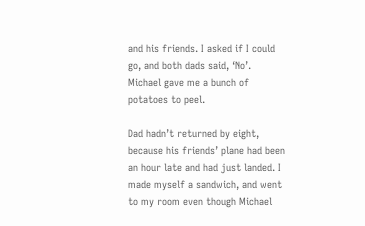and his friends. I asked if I could go, and both dads said, ‘No’. Michael gave me a bunch of potatoes to peel.

Dad hadn’t returned by eight, because his friends’ plane had been an hour late and had just landed. I made myself a sandwich, and went to my room even though Michael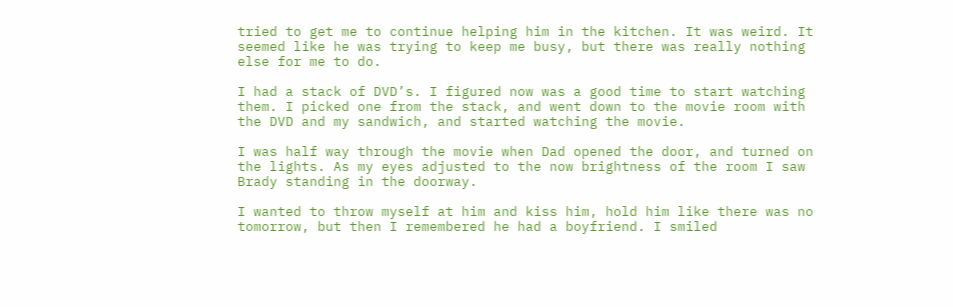tried to get me to continue helping him in the kitchen. It was weird. It seemed like he was trying to keep me busy, but there was really nothing else for me to do.

I had a stack of DVD’s. I figured now was a good time to start watching them. I picked one from the stack, and went down to the movie room with the DVD and my sandwich, and started watching the movie.

I was half way through the movie when Dad opened the door, and turned on the lights. As my eyes adjusted to the now brightness of the room I saw Brady standing in the doorway.

I wanted to throw myself at him and kiss him, hold him like there was no tomorrow, but then I remembered he had a boyfriend. I smiled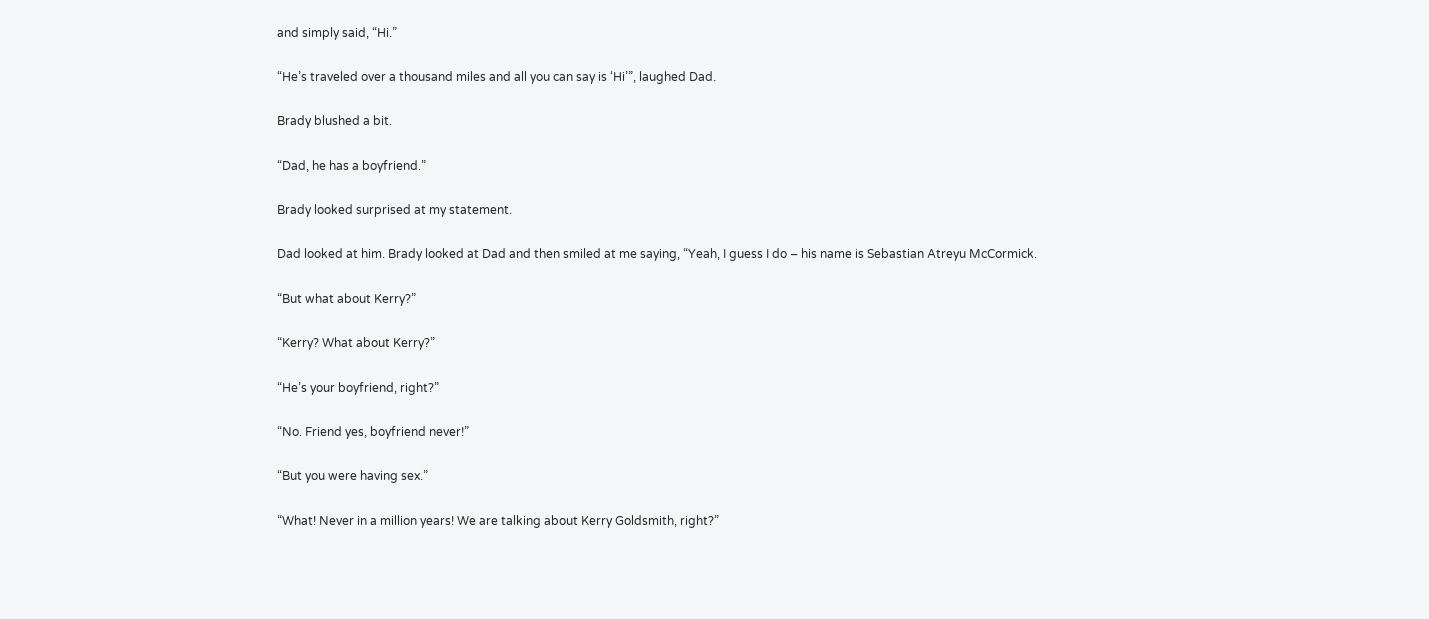and simply said, “Hi.”

“He’s traveled over a thousand miles and all you can say is ‘Hi’”, laughed Dad.

Brady blushed a bit.

“Dad, he has a boyfriend.”

Brady looked surprised at my statement.

Dad looked at him. Brady looked at Dad and then smiled at me saying, “Yeah, I guess I do – his name is Sebastian Atreyu McCormick.

“But what about Kerry?”

“Kerry? What about Kerry?”

“He’s your boyfriend, right?”

“No. Friend yes, boyfriend never!”

“But you were having sex.”

“What! Never in a million years! We are talking about Kerry Goldsmith, right?”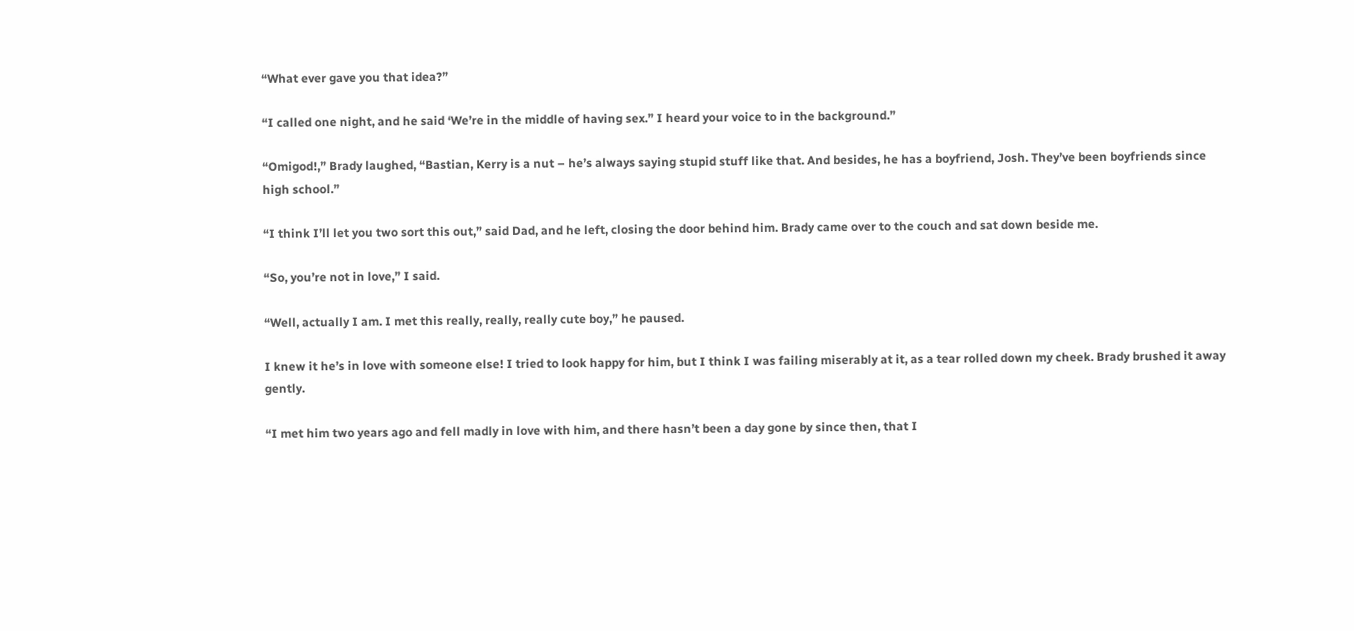“What ever gave you that idea?”

“I called one night, and he said ‘We’re in the middle of having sex.” I heard your voice to in the background.”

“Omigod!,” Brady laughed, “Bastian, Kerry is a nut – he’s always saying stupid stuff like that. And besides, he has a boyfriend, Josh. They’ve been boyfriends since high school.”

“I think I’ll let you two sort this out,” said Dad, and he left, closing the door behind him. Brady came over to the couch and sat down beside me.

“So, you’re not in love,” I said.

“Well, actually I am. I met this really, really, really cute boy,” he paused.

I knew it he’s in love with someone else! I tried to look happy for him, but I think I was failing miserably at it, as a tear rolled down my cheek. Brady brushed it away gently.

“I met him two years ago and fell madly in love with him, and there hasn’t been a day gone by since then, that I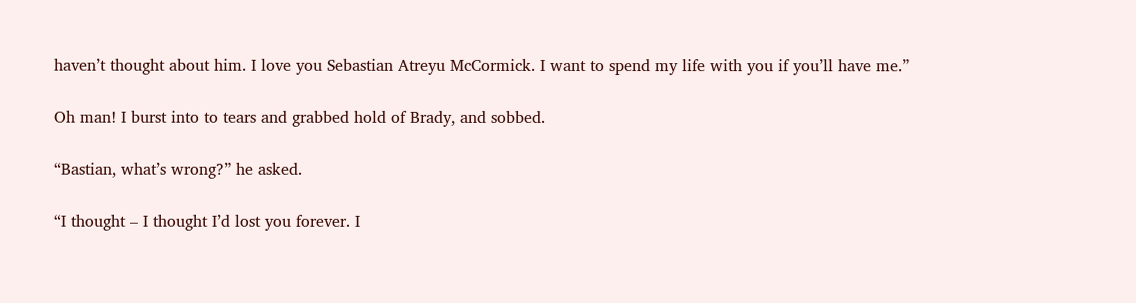haven’t thought about him. I love you Sebastian Atreyu McCormick. I want to spend my life with you if you’ll have me.”

Oh man! I burst into to tears and grabbed hold of Brady, and sobbed.

“Bastian, what’s wrong?” he asked.

“I thought – I thought I’d lost you forever. I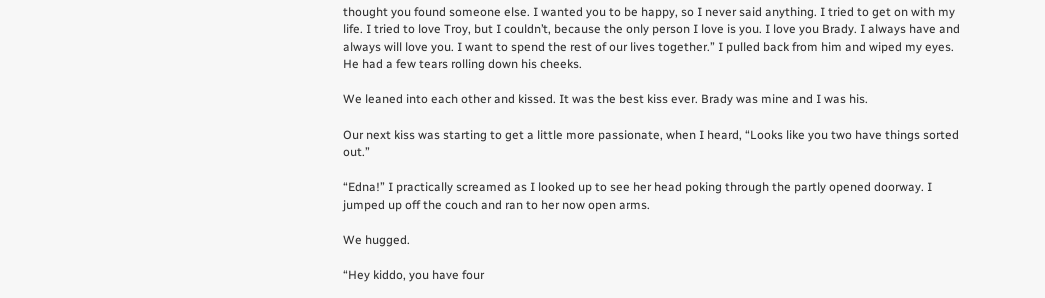thought you found someone else. I wanted you to be happy, so I never said anything. I tried to get on with my life. I tried to love Troy, but I couldn’t, because the only person I love is you. I love you Brady. I always have and always will love you. I want to spend the rest of our lives together.” I pulled back from him and wiped my eyes. He had a few tears rolling down his cheeks.

We leaned into each other and kissed. It was the best kiss ever. Brady was mine and I was his.

Our next kiss was starting to get a little more passionate, when I heard, “Looks like you two have things sorted out.”

“Edna!” I practically screamed as I looked up to see her head poking through the partly opened doorway. I jumped up off the couch and ran to her now open arms.

We hugged.

“Hey kiddo, you have four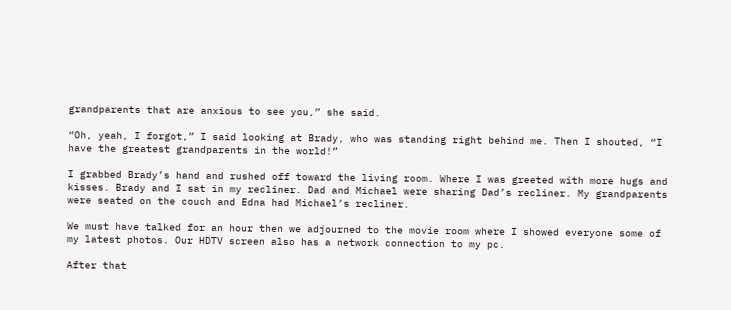grandparents that are anxious to see you,” she said.

“Oh, yeah, I forgot,” I said looking at Brady, who was standing right behind me. Then I shouted, “I have the greatest grandparents in the world!”

I grabbed Brady’s hand and rushed off toward the living room. Where I was greeted with more hugs and kisses. Brady and I sat in my recliner. Dad and Michael were sharing Dad’s recliner. My grandparents were seated on the couch and Edna had Michael’s recliner.

We must have talked for an hour then we adjourned to the movie room where I showed everyone some of my latest photos. Our HDTV screen also has a network connection to my pc.

After that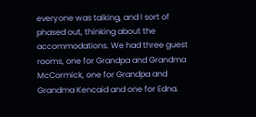everyone was talking, and I sort of phased out, thinking about the accommodations. We had three guest rooms, one for Grandpa and Grandma McCormick, one for Grandpa and Grandma Kencaid and one for Edna.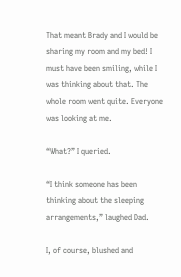That meant Brady and I would be sharing my room and my bed! I must have been smiling, while I was thinking about that. The whole room went quite. Everyone was looking at me.

“What?” I queried.

“I think someone has been thinking about the sleeping arrangements,” laughed Dad.

I, of course, blushed and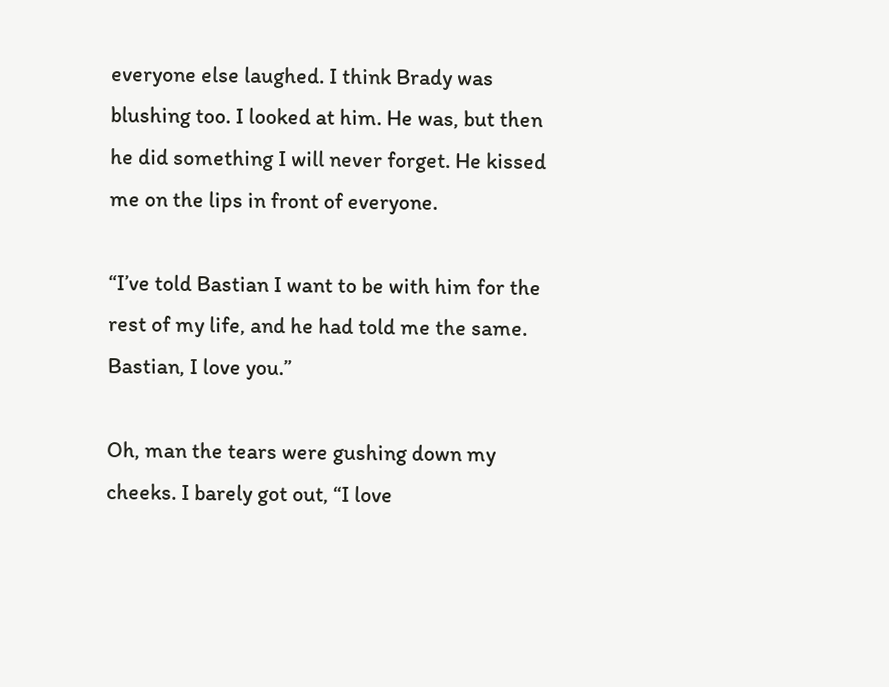everyone else laughed. I think Brady was blushing too. I looked at him. He was, but then he did something I will never forget. He kissed me on the lips in front of everyone.

“I’ve told Bastian I want to be with him for the rest of my life, and he had told me the same. Bastian, I love you.”

Oh, man the tears were gushing down my cheeks. I barely got out, “I love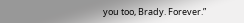you too, Brady. Forever.”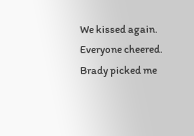We kissed again. Everyone cheered. Brady picked me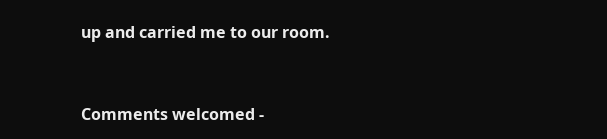up and carried me to our room.


Comments welcomed -